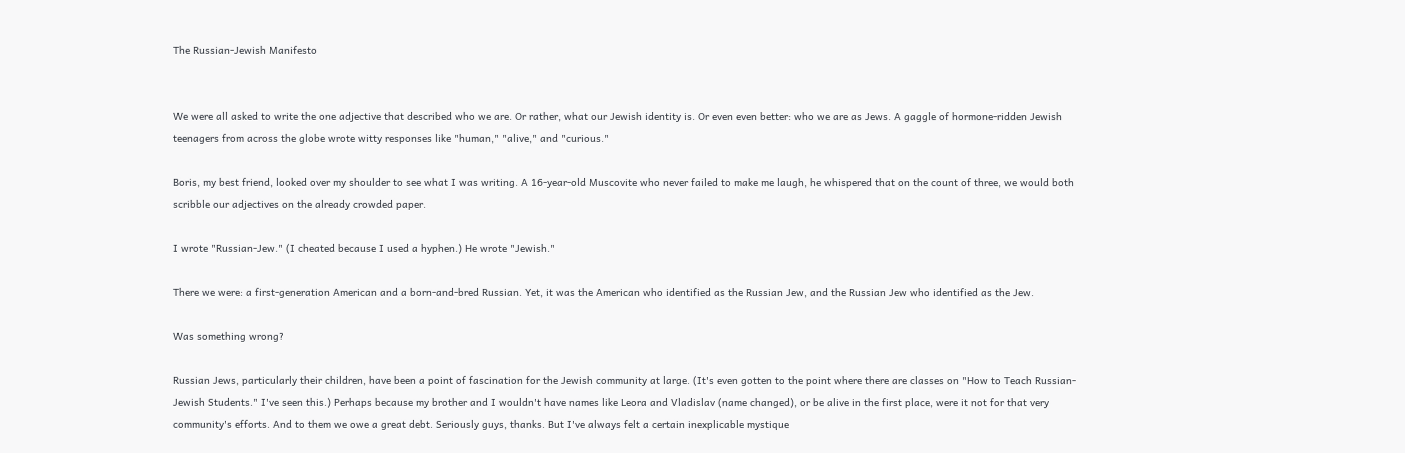The Russian-Jewish Manifesto


We were all asked to write the one adjective that described who we are. Or rather, what our Jewish identity is. Or even even better: who we are as Jews. A gaggle of hormone-ridden Jewish teenagers from across the globe wrote witty responses like "human," "alive," and "curious."

Boris, my best friend, looked over my shoulder to see what I was writing. A 16-year-old Muscovite who never failed to make me laugh, he whispered that on the count of three, we would both scribble our adjectives on the already crowded paper.

I wrote "Russian-Jew." (I cheated because I used a hyphen.) He wrote "Jewish."

There we were: a first-generation American and a born-and-bred Russian. Yet, it was the American who identified as the Russian Jew, and the Russian Jew who identified as the Jew.

Was something wrong?

Russian Jews, particularly their children, have been a point of fascination for the Jewish community at large. (It's even gotten to the point where there are classes on "How to Teach Russian-Jewish Students." I've seen this.) Perhaps because my brother and I wouldn't have names like Leora and Vladislav (name changed), or be alive in the first place, were it not for that very community's efforts. And to them we owe a great debt. Seriously guys, thanks. But I've always felt a certain inexplicable mystique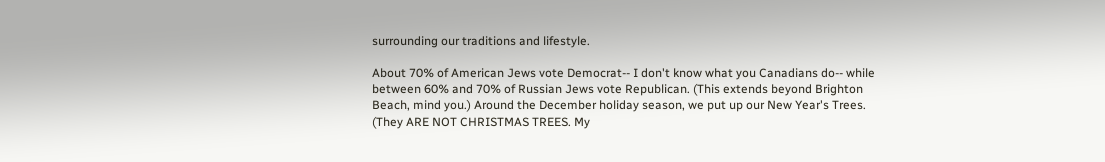surrounding our traditions and lifestyle.

About 70% of American Jews vote Democrat-- I don't know what you Canadians do-- while between 60% and 70% of Russian Jews vote Republican. (This extends beyond Brighton Beach, mind you.) Around the December holiday season, we put up our New Year's Trees. (They ARE NOT CHRISTMAS TREES. My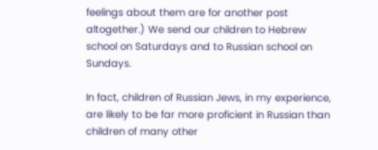feelings about them are for another post altogether.) We send our children to Hebrew school on Saturdays and to Russian school on Sundays.

In fact, children of Russian Jews, in my experience, are likely to be far more proficient in Russian than children of many other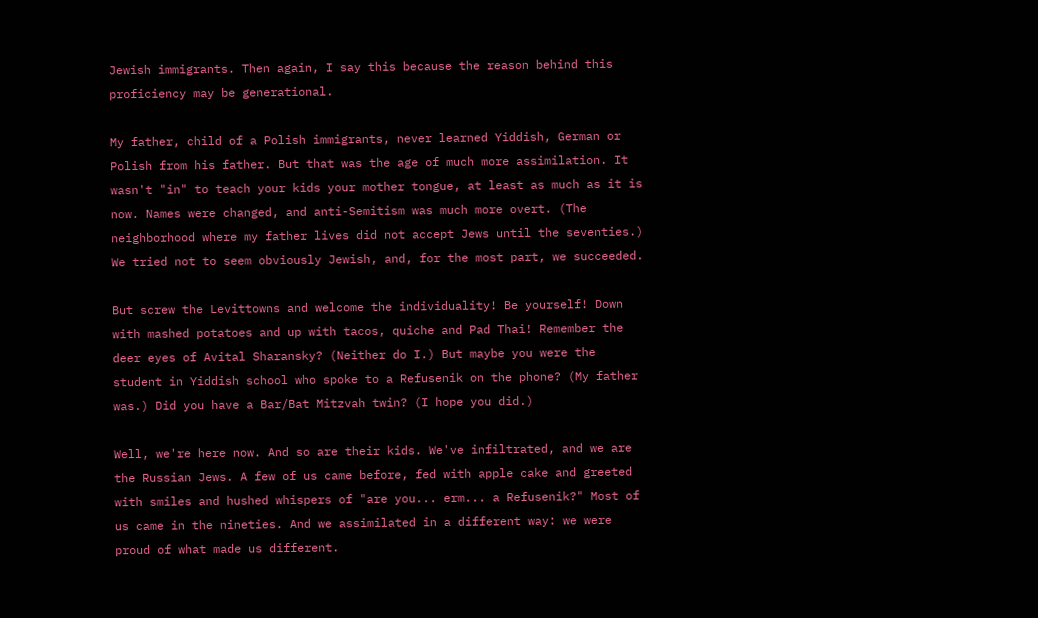Jewish immigrants. Then again, I say this because the reason behind this proficiency may be generational.

My father, child of a Polish immigrants, never learned Yiddish, German or Polish from his father. But that was the age of much more assimilation. It wasn't "in" to teach your kids your mother tongue, at least as much as it is now. Names were changed, and anti-Semitism was much more overt. (The neighborhood where my father lives did not accept Jews until the seventies.) We tried not to seem obviously Jewish, and, for the most part, we succeeded.

But screw the Levittowns and welcome the individuality! Be yourself! Down with mashed potatoes and up with tacos, quiche and Pad Thai! Remember the deer eyes of Avital Sharansky? (Neither do I.) But maybe you were the student in Yiddish school who spoke to a Refusenik on the phone? (My father was.) Did you have a Bar/Bat Mitzvah twin? (I hope you did.)

Well, we're here now. And so are their kids. We've infiltrated, and we are the Russian Jews. A few of us came before, fed with apple cake and greeted with smiles and hushed whispers of "are you... erm... a Refusenik?" Most of us came in the nineties. And we assimilated in a different way: we were proud of what made us different.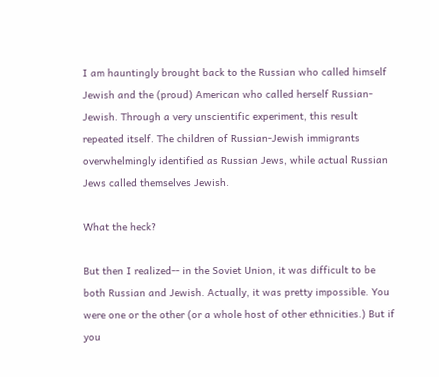I am hauntingly brought back to the Russian who called himself Jewish and the (proud) American who called herself Russian-Jewish. Through a very unscientific experiment, this result repeated itself. The children of Russian-Jewish immigrants overwhelmingly identified as Russian Jews, while actual Russian Jews called themselves Jewish.

What the heck?

But then I realized-- in the Soviet Union, it was difficult to be both Russian and Jewish. Actually, it was pretty impossible. You were one or the other (or a whole host of other ethnicities.) But if you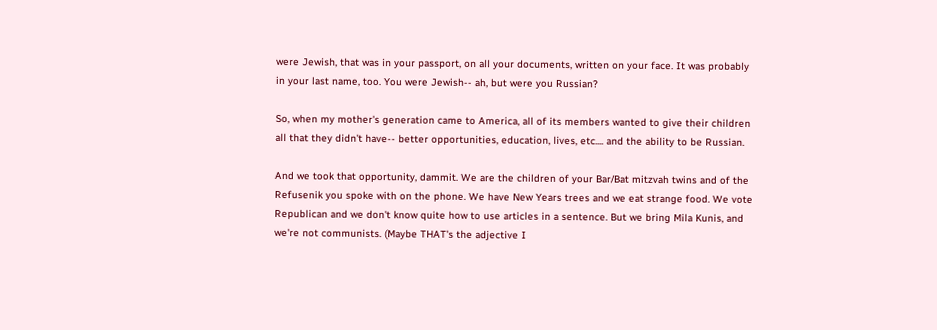were Jewish, that was in your passport, on all your documents, written on your face. It was probably in your last name, too. You were Jewish-- ah, but were you Russian?

So, when my mother's generation came to America, all of its members wanted to give their children all that they didn't have-- better opportunities, education, lives, etc.... and the ability to be Russian.

And we took that opportunity, dammit. We are the children of your Bar/Bat mitzvah twins and of the Refusenik you spoke with on the phone. We have New Years trees and we eat strange food. We vote Republican and we don't know quite how to use articles in a sentence. But we bring Mila Kunis, and we're not communists. (Maybe THAT's the adjective I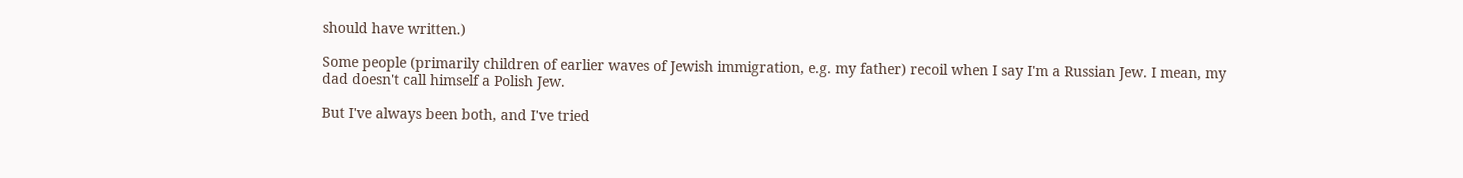should have written.)

Some people (primarily children of earlier waves of Jewish immigration, e.g. my father) recoil when I say I'm a Russian Jew. I mean, my dad doesn't call himself a Polish Jew.

But I've always been both, and I've tried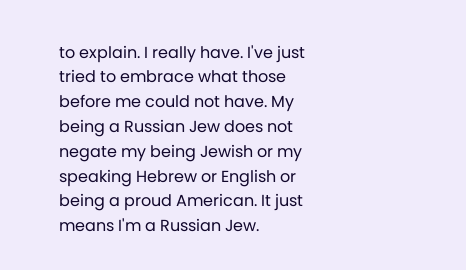to explain. I really have. I've just tried to embrace what those before me could not have. My being a Russian Jew does not negate my being Jewish or my speaking Hebrew or English or being a proud American. It just means I'm a Russian Jew.